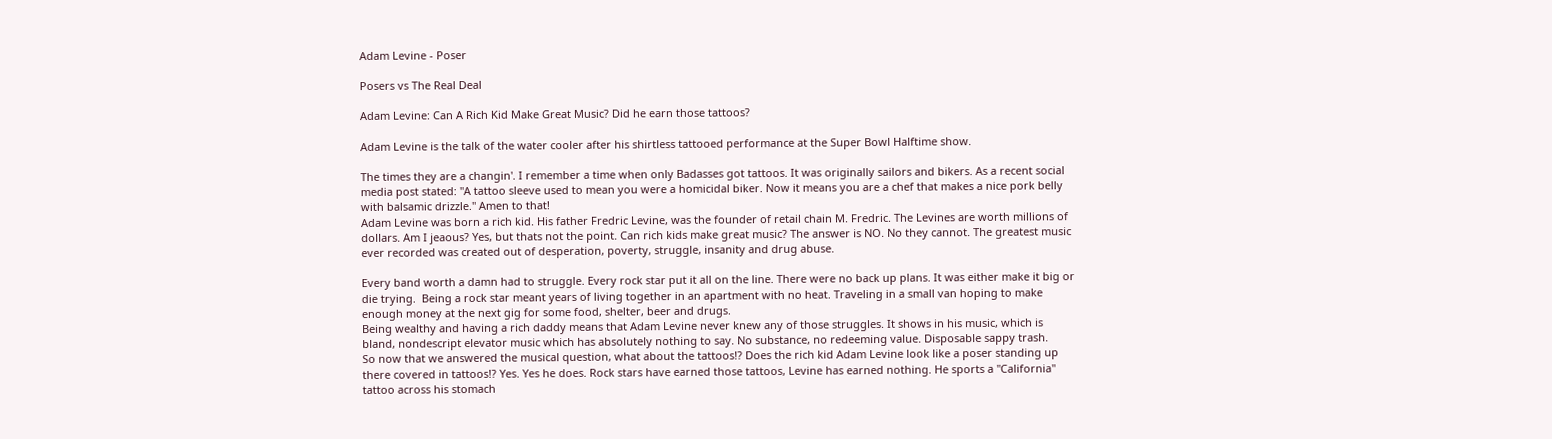Adam Levine - Poser

Posers vs The Real Deal

Adam Levine: Can A Rich Kid Make Great Music? Did he earn those tattoos?

Adam Levine is the talk of the water cooler after his shirtless tattooed performance at the Super Bowl Halftime show.

The times they are a changin'. I remember a time when only Badasses got tattoos. It was originally sailors and bikers. As a recent social media post stated: "A tattoo sleeve used to mean you were a homicidal biker. Now it means you are a chef that makes a nice pork belly with balsamic drizzle." Amen to that!
Adam Levine was born a rich kid. His father Fredric Levine, was the founder of retail chain M. Fredric. The Levines are worth millions of dollars. Am I jeaous? Yes, but thats not the point. Can rich kids make great music? The answer is NO. No they cannot. The greatest music ever recorded was created out of desperation, poverty, struggle, insanity and drug abuse.

Every band worth a damn had to struggle. Every rock star put it all on the line. There were no back up plans. It was either make it big or die trying.  Being a rock star meant years of living together in an apartment with no heat. Traveling in a small van hoping to make enough money at the next gig for some food, shelter, beer and drugs.
Being wealthy and having a rich daddy means that Adam Levine never knew any of those struggles. It shows in his music, which is bland, nondescript elevator music which has absolutely nothing to say. No substance, no redeeming value. Disposable sappy trash.
So now that we answered the musical question, what about the tattoos!? Does the rich kid Adam Levine look like a poser standing up there covered in tattoos!? Yes. Yes he does. Rock stars have earned those tattoos, Levine has earned nothing. He sports a "California" tattoo across his stomach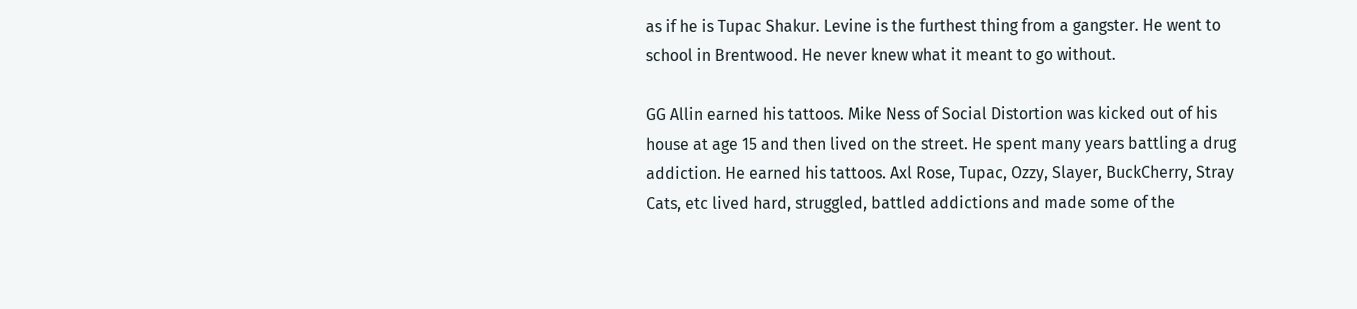as if he is Tupac Shakur. Levine is the furthest thing from a gangster. He went to school in Brentwood. He never knew what it meant to go without.

GG Allin earned his tattoos. Mike Ness of Social Distortion was kicked out of his house at age 15 and then lived on the street. He spent many years battling a drug addiction. He earned his tattoos. Axl Rose, Tupac, Ozzy, Slayer, BuckCherry, Stray Cats, etc lived hard, struggled, battled addictions and made some of the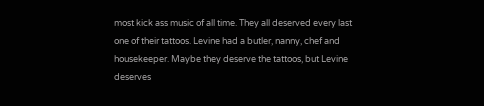most kick ass music of all time. They all deserved every last one of their tattoos. Levine had a butler, nanny, chef and housekeeper. Maybe they deserve the tattoos, but Levine deserves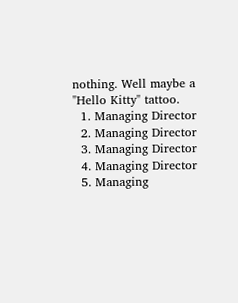nothing. Well maybe a "Hello Kitty" tattoo.
  1. Managing Director
  2. Managing Director
  3. Managing Director
  4. Managing Director
  5. Managing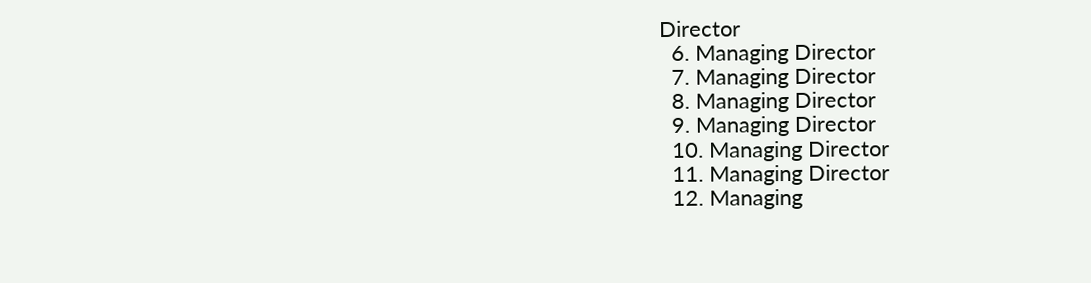Director
  6. Managing Director
  7. Managing Director
  8. Managing Director
  9. Managing Director
  10. Managing Director
  11. Managing Director
  12. Managing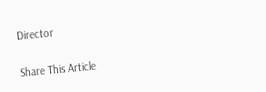Director

Share This Article